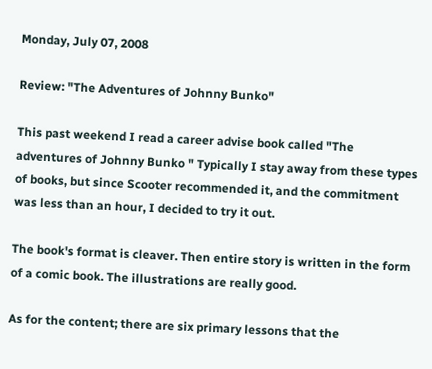Monday, July 07, 2008

Review: "The Adventures of Johnny Bunko"

This past weekend I read a career advise book called "The adventures of Johnny Bunko " Typically I stay away from these types of books, but since Scooter recommended it, and the commitment was less than an hour, I decided to try it out.

The book's format is cleaver. Then entire story is written in the form of a comic book. The illustrations are really good.

As for the content; there are six primary lessons that the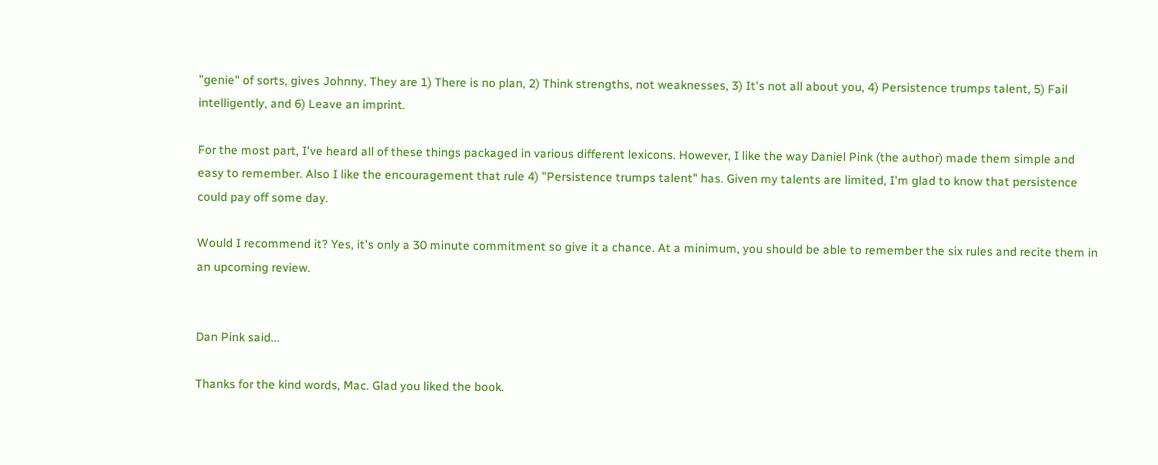"genie" of sorts, gives Johnny. They are 1) There is no plan, 2) Think strengths, not weaknesses, 3) It's not all about you, 4) Persistence trumps talent, 5) Fail intelligently, and 6) Leave an imprint.

For the most part, I've heard all of these things packaged in various different lexicons. However, I like the way Daniel Pink (the author) made them simple and easy to remember. Also I like the encouragement that rule 4) "Persistence trumps talent" has. Given my talents are limited, I'm glad to know that persistence could pay off some day.

Would I recommend it? Yes, it's only a 30 minute commitment so give it a chance. At a minimum, you should be able to remember the six rules and recite them in an upcoming review.


Dan Pink said...

Thanks for the kind words, Mac. Glad you liked the book.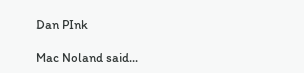Dan PInk

Mac Noland said...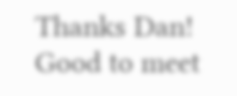Thanks Dan! Good to meet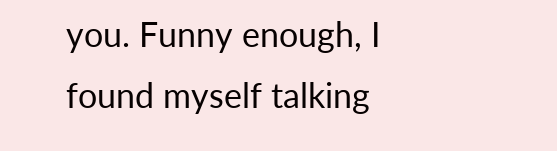you. Funny enough, I found myself talking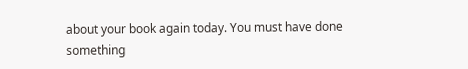about your book again today. You must have done something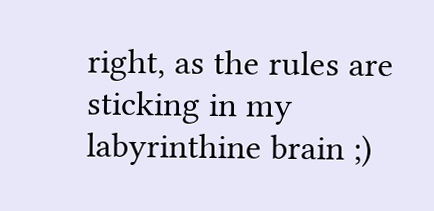right, as the rules are sticking in my labyrinthine brain ;)